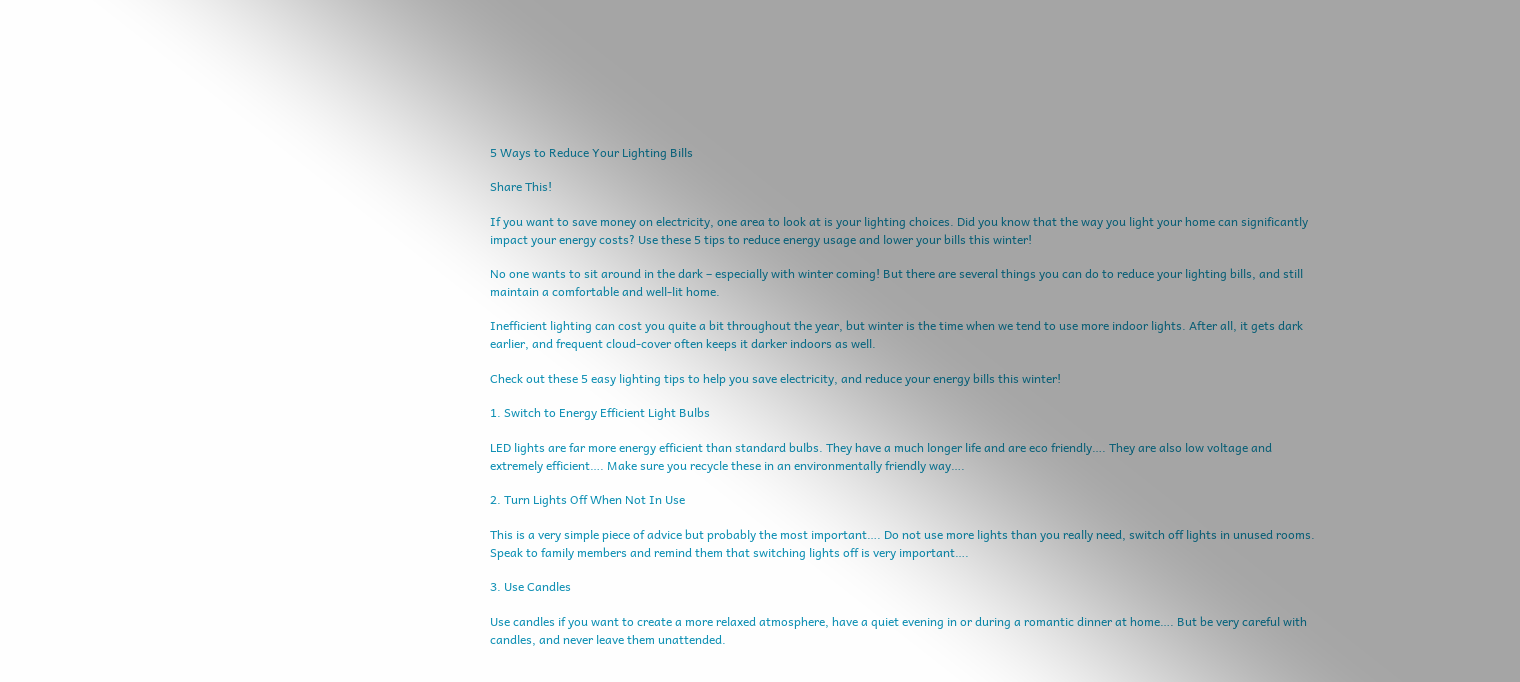5 Ways to Reduce Your Lighting Bills

Share This!

If you want to save money on electricity, one area to look at is your lighting choices. Did you know that the way you light your home can significantly impact your energy costs? Use these 5 tips to reduce energy usage and lower your bills this winter!

No one wants to sit around in the dark – especially with winter coming! But there are several things you can do to reduce your lighting bills, and still maintain a comfortable and well-lit home.

Inefficient lighting can cost you quite a bit throughout the year, but winter is the time when we tend to use more indoor lights. After all, it gets dark earlier, and frequent cloud-cover often keeps it darker indoors as well.

Check out these 5 easy lighting tips to help you save electricity, and reduce your energy bills this winter!

1. Switch to Energy Efficient Light Bulbs

LED lights are far more energy efficient than standard bulbs. They have a much longer life and are eco friendly…. They are also low voltage and extremely efficient…. Make sure you recycle these in an environmentally friendly way….

2. Turn Lights Off When Not In Use

This is a very simple piece of advice but probably the most important…. Do not use more lights than you really need, switch off lights in unused rooms. Speak to family members and remind them that switching lights off is very important….

3. Use Candles

Use candles if you want to create a more relaxed atmosphere, have a quiet evening in or during a romantic dinner at home…. But be very careful with candles, and never leave them unattended.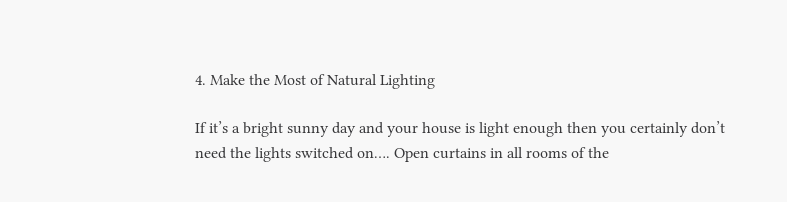4. Make the Most of Natural Lighting

If it’s a bright sunny day and your house is light enough then you certainly don’t need the lights switched on…. Open curtains in all rooms of the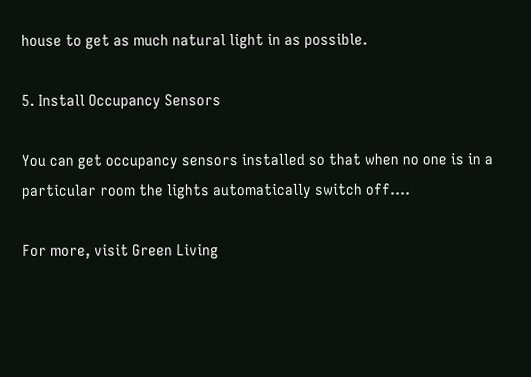house to get as much natural light in as possible.

5. Install Occupancy Sensors

You can get occupancy sensors installed so that when no one is in a particular room the lights automatically switch off….

For more, visit Green Living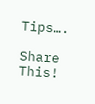Tips….

Share This!